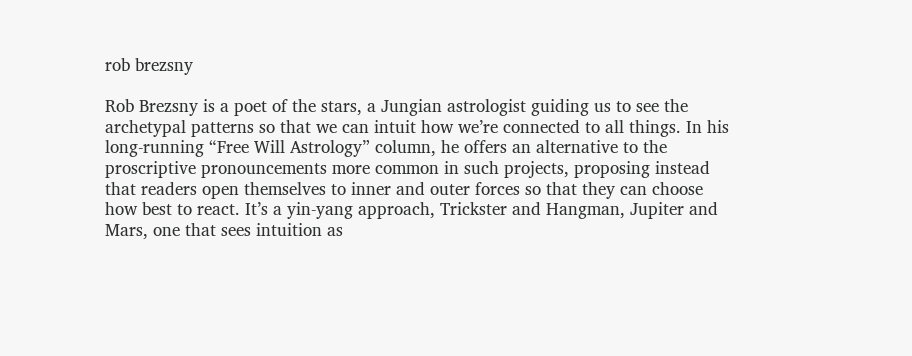rob brezsny

Rob Brezsny is a poet of the stars, a Jungian astrologist guiding us to see the archetypal patterns so that we can intuit how we’re connected to all things. In his long-running “Free Will Astrology” column, he offers an alternative to the proscriptive pronouncements more common in such projects, proposing instead that readers open themselves to inner and outer forces so that they can choose how best to react. It’s a yin-yang approach, Trickster and Hangman, Jupiter and Mars, one that sees intuition as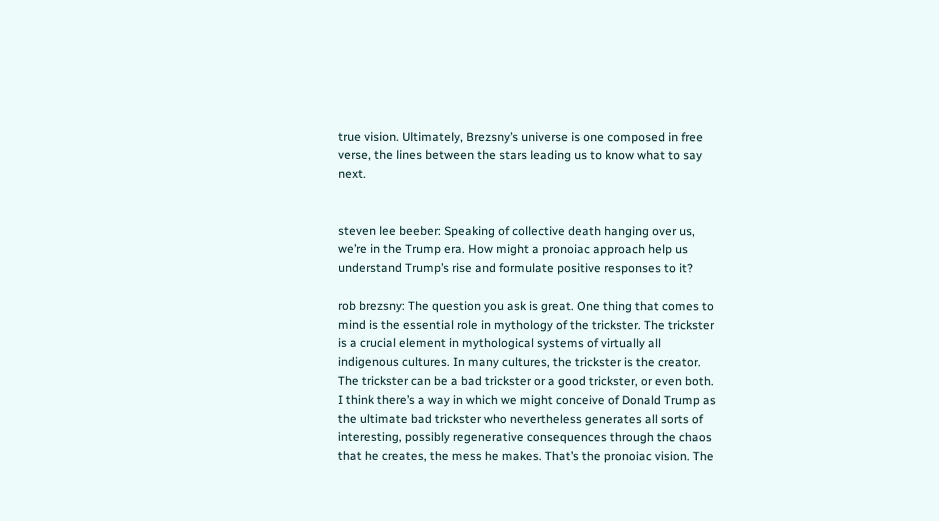true vision. Ultimately, Brezsny’s universe is one composed in free verse, the lines between the stars leading us to know what to say next.


steven lee beeber: Speaking of collective death hanging over us, we’re in the Trump era. How might a pronoiac approach help us understand Trump’s rise and formulate positive responses to it?

rob brezsny: The question you ask is great. One thing that comes to mind is the essential role in mythology of the trickster. The trickster is a crucial element in mythological systems of virtually all indigenous cultures. In many cultures, the trickster is the creator. The trickster can be a bad trickster or a good trickster, or even both. I think there’s a way in which we might conceive of Donald Trump as the ultimate bad trickster who nevertheless generates all sorts of interesting, possibly regenerative consequences through the chaos that he creates, the mess he makes. That’s the pronoiac vision. The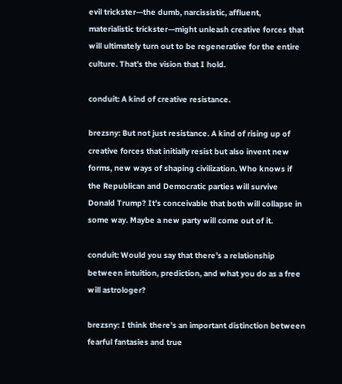evil trickster—the dumb, narcissistic, affluent, materialistic trickster—might unleash creative forces that will ultimately turn out to be regenerative for the entire culture. That’s the vision that I hold.

conduit: A kind of creative resistance.

brezsny: But not just resistance. A kind of rising up of creative forces that initially resist but also invent new forms, new ways of shaping civilization. Who knows if the Republican and Democratic parties will survive Donald Trump? It’s conceivable that both will collapse in some way. Maybe a new party will come out of it.

conduit: Would you say that there’s a relationship between intuition, prediction, and what you do as a free will astrologer?

brezsny: I think there’s an important distinction between fearful fantasies and true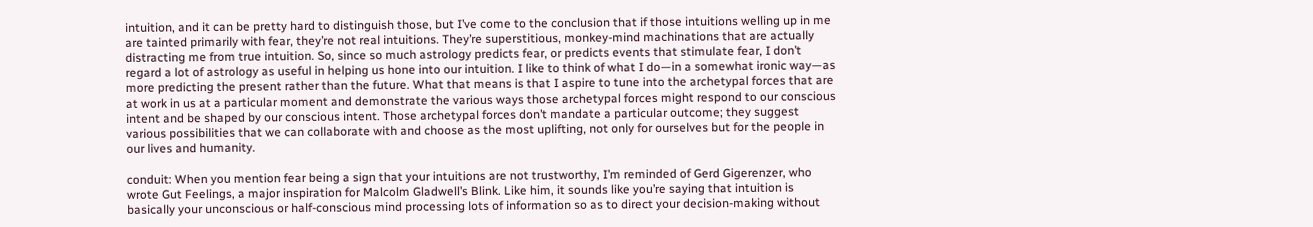intuition, and it can be pretty hard to distinguish those, but I’ve come to the conclusion that if those intuitions welling up in me are tainted primarily with fear, they’re not real intuitions. They’re superstitious, monkey-mind machinations that are actually distracting me from true intuition. So, since so much astrology predicts fear, or predicts events that stimulate fear, I don’t regard a lot of astrology as useful in helping us hone into our intuition. I like to think of what I do—in a somewhat ironic way—as more predicting the present rather than the future. What that means is that I aspire to tune into the archetypal forces that are at work in us at a particular moment and demonstrate the various ways those archetypal forces might respond to our conscious intent and be shaped by our conscious intent. Those archetypal forces don’t mandate a particular outcome; they suggest various possibilities that we can collaborate with and choose as the most uplifting, not only for ourselves but for the people in our lives and humanity.

conduit: When you mention fear being a sign that your intuitions are not trustworthy, I’m reminded of Gerd Gigerenzer, who wrote Gut Feelings, a major inspiration for Malcolm Gladwell’s Blink. Like him, it sounds like you’re saying that intuition is basically your unconscious or half-conscious mind processing lots of information so as to direct your decision-making without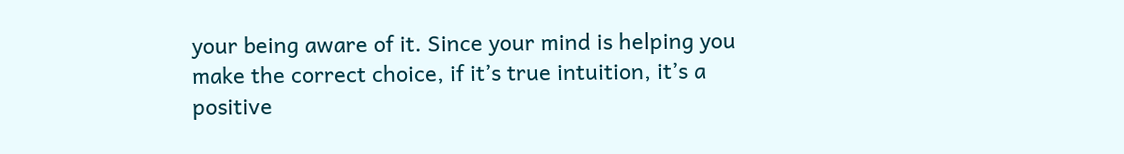your being aware of it. Since your mind is helping you make the correct choice, if it’s true intuition, it’s a positive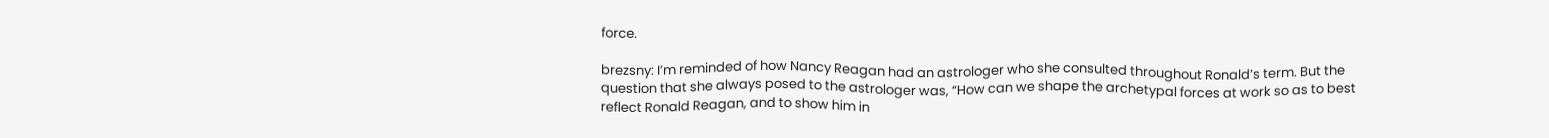force.

brezsny: I’m reminded of how Nancy Reagan had an astrologer who she consulted throughout Ronald’s term. But the question that she always posed to the astrologer was, “How can we shape the archetypal forces at work so as to best reflect Ronald Reagan, and to show him in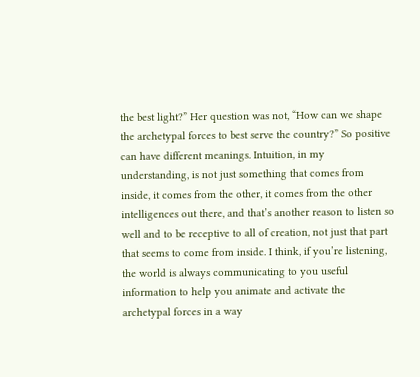the best light?” Her question was not, “How can we shape the archetypal forces to best serve the country?” So positive can have different meanings. Intuition, in my understanding, is not just something that comes from inside, it comes from the other, it comes from the other intelligences out there, and that’s another reason to listen so well and to be receptive to all of creation, not just that part that seems to come from inside. I think, if you’re listening, the world is always communicating to you useful information to help you animate and activate the archetypal forces in a way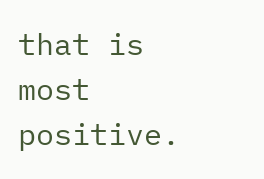that is most positive.